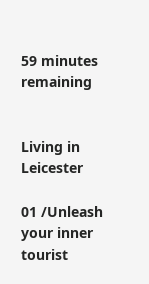59 minutes remaining


Living in Leicester

01 /Unleash your inner tourist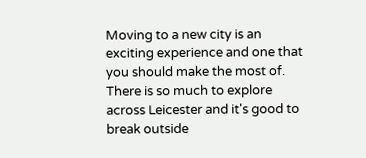Moving to a new city is an exciting experience and one that you should make the most of. There is so much to explore across Leicester and it's good to break outside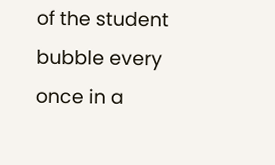of the student bubble every once in a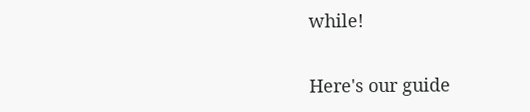while!

Here's our guide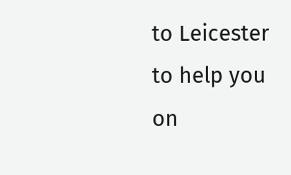to Leicester to help you on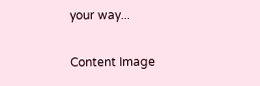your way...

Content Image